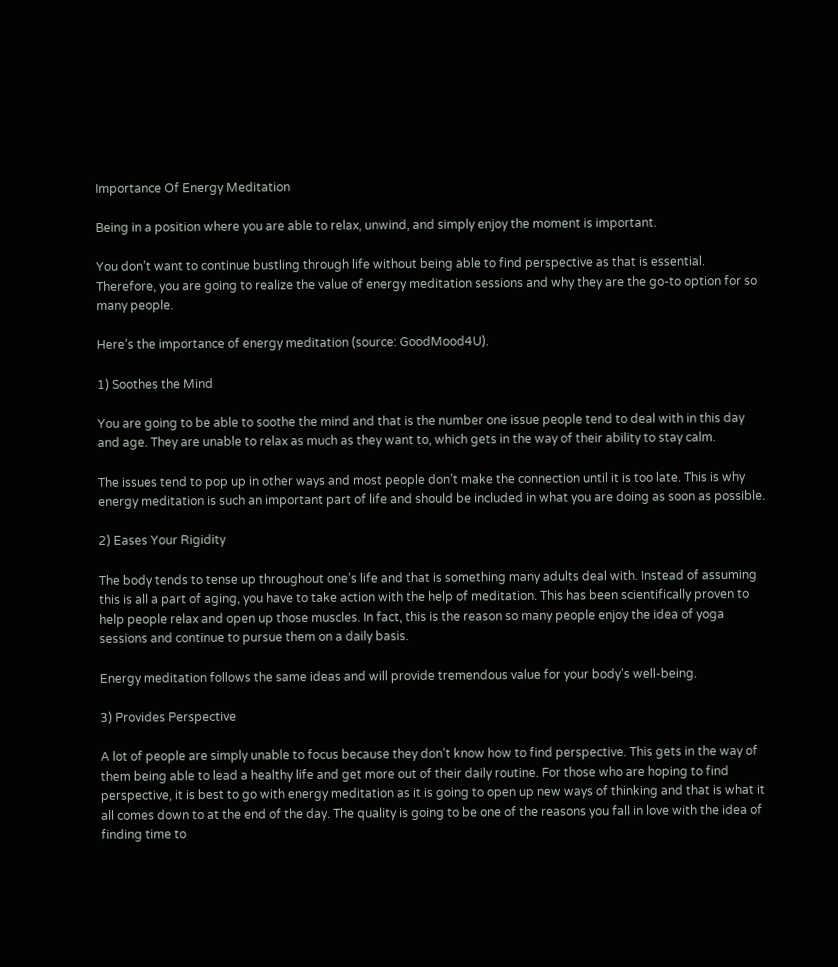Importance Of Energy Meditation

Being in a position where you are able to relax, unwind, and simply enjoy the moment is important.

You don’t want to continue bustling through life without being able to find perspective as that is essential. Therefore, you are going to realize the value of energy meditation sessions and why they are the go-to option for so many people.

Here’s the importance of energy meditation (source: GoodMood4U).

1) Soothes the Mind

You are going to be able to soothe the mind and that is the number one issue people tend to deal with in this day and age. They are unable to relax as much as they want to, which gets in the way of their ability to stay calm.

The issues tend to pop up in other ways and most people don’t make the connection until it is too late. This is why energy meditation is such an important part of life and should be included in what you are doing as soon as possible.

2) Eases Your Rigidity

The body tends to tense up throughout one’s life and that is something many adults deal with. Instead of assuming this is all a part of aging, you have to take action with the help of meditation. This has been scientifically proven to help people relax and open up those muscles. In fact, this is the reason so many people enjoy the idea of yoga sessions and continue to pursue them on a daily basis.

Energy meditation follows the same ideas and will provide tremendous value for your body’s well-being.

3) Provides Perspective

A lot of people are simply unable to focus because they don’t know how to find perspective. This gets in the way of them being able to lead a healthy life and get more out of their daily routine. For those who are hoping to find perspective, it is best to go with energy meditation as it is going to open up new ways of thinking and that is what it all comes down to at the end of the day. The quality is going to be one of the reasons you fall in love with the idea of finding time to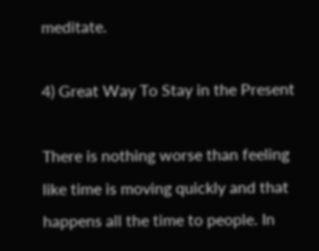meditate.

4) Great Way To Stay in the Present

There is nothing worse than feeling like time is moving quickly and that happens all the time to people. In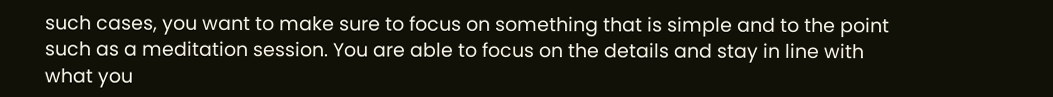such cases, you want to make sure to focus on something that is simple and to the point such as a meditation session. You are able to focus on the details and stay in line with what you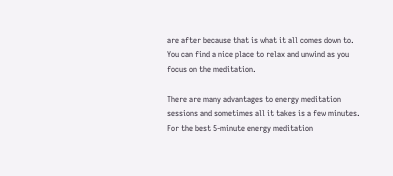are after because that is what it all comes down to. You can find a nice place to relax and unwind as you focus on the meditation.

There are many advantages to energy meditation sessions and sometimes all it takes is a few minutes. For the best 5-minute energy meditation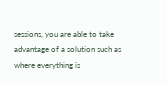sessions, you are able to take advantage of a solution such as where everything is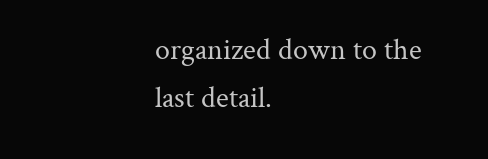organized down to the last detail.